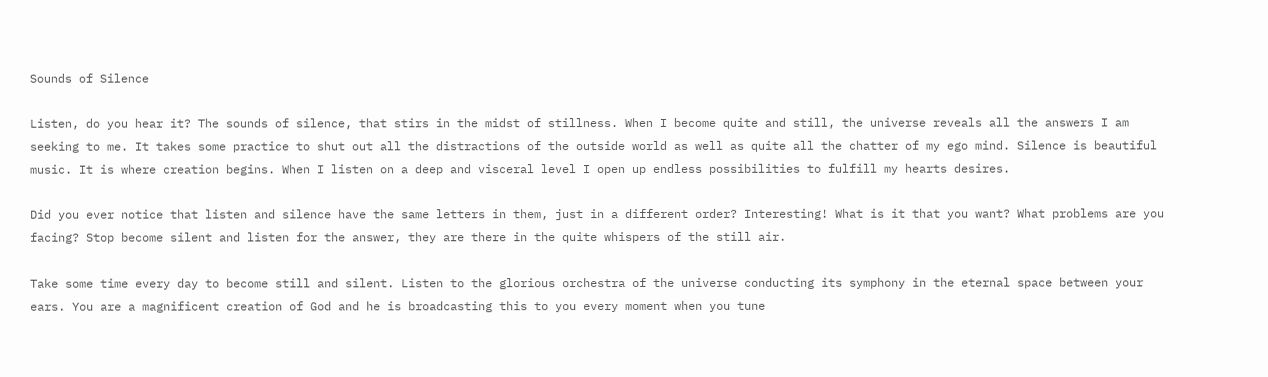Sounds of Silence

Listen, do you hear it? The sounds of silence, that stirs in the midst of stillness. When I become quite and still, the universe reveals all the answers I am seeking to me. It takes some practice to shut out all the distractions of the outside world as well as quite all the chatter of my ego mind. Silence is beautiful music. It is where creation begins. When I listen on a deep and visceral level I open up endless possibilities to fulfill my hearts desires.

Did you ever notice that listen and silence have the same letters in them, just in a different order? Interesting! What is it that you want? What problems are you facing? Stop become silent and listen for the answer, they are there in the quite whispers of the still air.

Take some time every day to become still and silent. Listen to the glorious orchestra of the universe conducting its symphony in the eternal space between your ears. You are a magnificent creation of God and he is broadcasting this to you every moment when you tune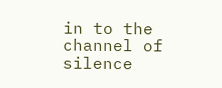in to the channel of silence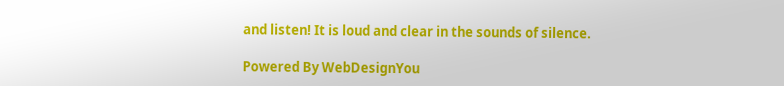and listen! It is loud and clear in the sounds of silence.

Powered By WebDesignYou